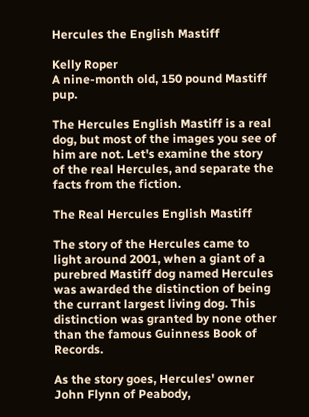Hercules the English Mastiff

Kelly Roper
A nine-month old, 150 pound Mastiff pup.

The Hercules English Mastiff is a real dog, but most of the images you see of him are not. Let's examine the story of the real Hercules, and separate the facts from the fiction.

The Real Hercules English Mastiff

The story of the Hercules came to light around 2001, when a giant of a purebred Mastiff dog named Hercules was awarded the distinction of being the currant largest living dog. This distinction was granted by none other than the famous Guinness Book of Records.

As the story goes, Hercules' owner John Flynn of Peabody,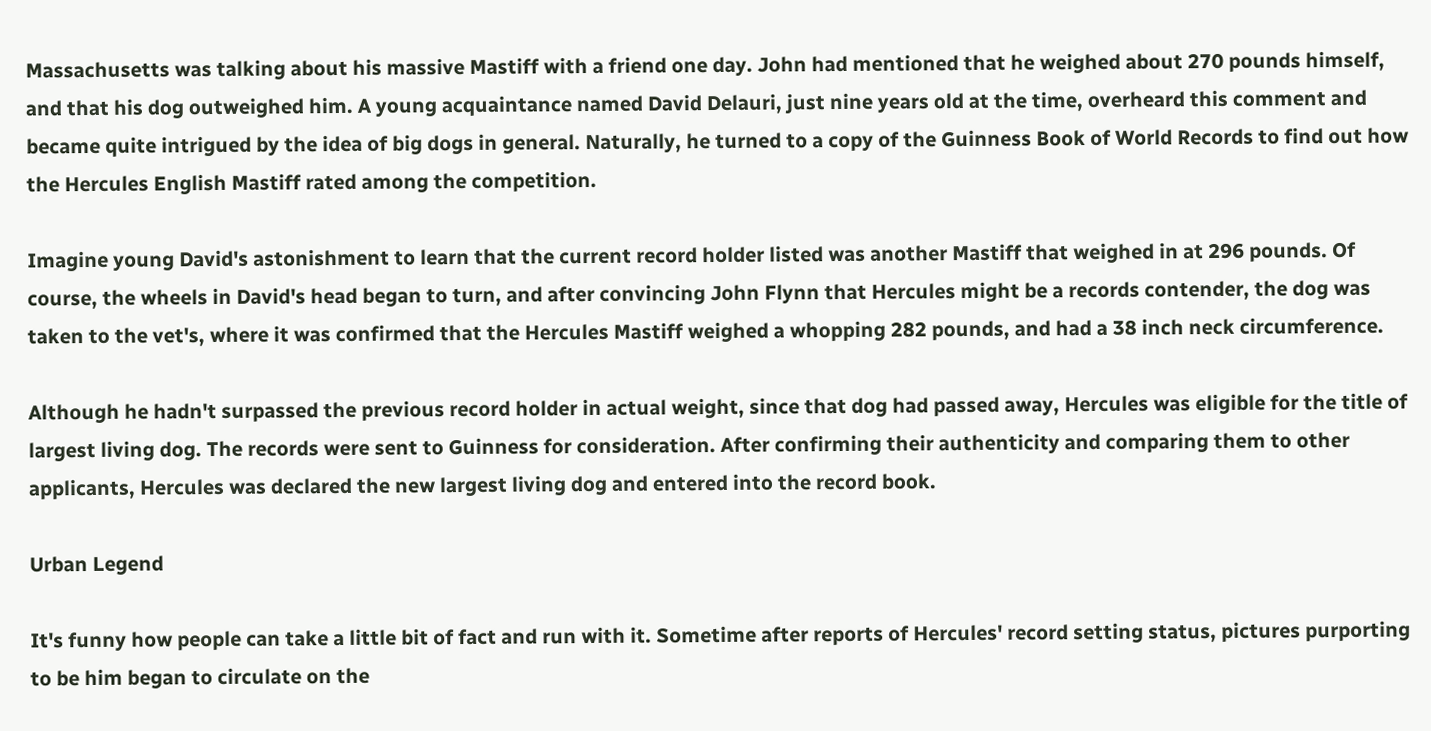Massachusetts was talking about his massive Mastiff with a friend one day. John had mentioned that he weighed about 270 pounds himself, and that his dog outweighed him. A young acquaintance named David Delauri, just nine years old at the time, overheard this comment and became quite intrigued by the idea of big dogs in general. Naturally, he turned to a copy of the Guinness Book of World Records to find out how the Hercules English Mastiff rated among the competition.

Imagine young David's astonishment to learn that the current record holder listed was another Mastiff that weighed in at 296 pounds. Of course, the wheels in David's head began to turn, and after convincing John Flynn that Hercules might be a records contender, the dog was taken to the vet's, where it was confirmed that the Hercules Mastiff weighed a whopping 282 pounds, and had a 38 inch neck circumference.

Although he hadn't surpassed the previous record holder in actual weight, since that dog had passed away, Hercules was eligible for the title of largest living dog. The records were sent to Guinness for consideration. After confirming their authenticity and comparing them to other applicants, Hercules was declared the new largest living dog and entered into the record book.

Urban Legend

It's funny how people can take a little bit of fact and run with it. Sometime after reports of Hercules' record setting status, pictures purporting to be him began to circulate on the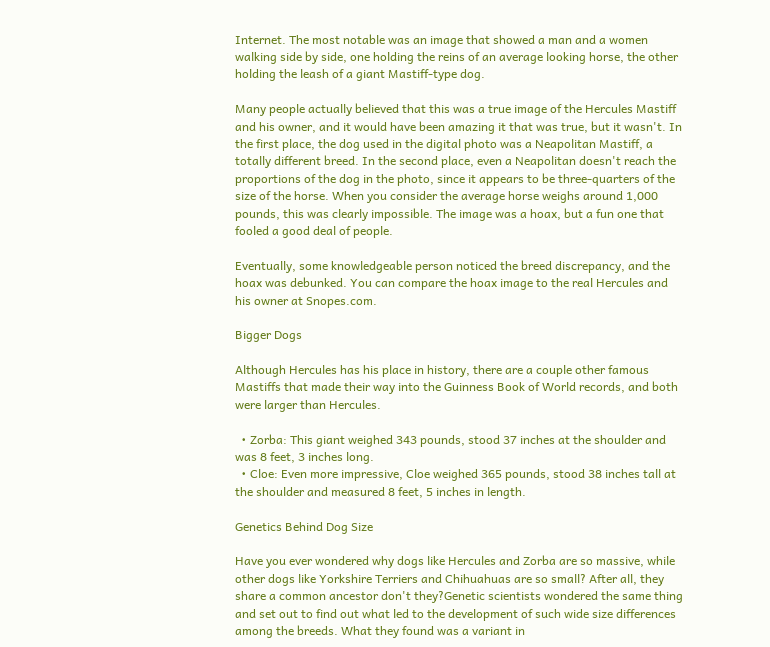Internet. The most notable was an image that showed a man and a women walking side by side, one holding the reins of an average looking horse, the other holding the leash of a giant Mastiff-type dog.

Many people actually believed that this was a true image of the Hercules Mastiff and his owner, and it would have been amazing it that was true, but it wasn't. In the first place, the dog used in the digital photo was a Neapolitan Mastiff, a totally different breed. In the second place, even a Neapolitan doesn't reach the proportions of the dog in the photo, since it appears to be three-quarters of the size of the horse. When you consider the average horse weighs around 1,000 pounds, this was clearly impossible. The image was a hoax, but a fun one that fooled a good deal of people.

Eventually, some knowledgeable person noticed the breed discrepancy, and the hoax was debunked. You can compare the hoax image to the real Hercules and his owner at Snopes.com.

Bigger Dogs

Although Hercules has his place in history, there are a couple other famous Mastiffs that made their way into the Guinness Book of World records, and both were larger than Hercules.

  • Zorba: This giant weighed 343 pounds, stood 37 inches at the shoulder and was 8 feet, 3 inches long.
  • Cloe: Even more impressive, Cloe weighed 365 pounds, stood 38 inches tall at the shoulder and measured 8 feet, 5 inches in length.

Genetics Behind Dog Size

Have you ever wondered why dogs like Hercules and Zorba are so massive, while other dogs like Yorkshire Terriers and Chihuahuas are so small? After all, they share a common ancestor don't they?Genetic scientists wondered the same thing and set out to find out what led to the development of such wide size differences among the breeds. What they found was a variant in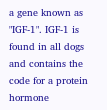a gene known as "IGF-1". IGF-1 is found in all dogs and contains the code for a protein hormone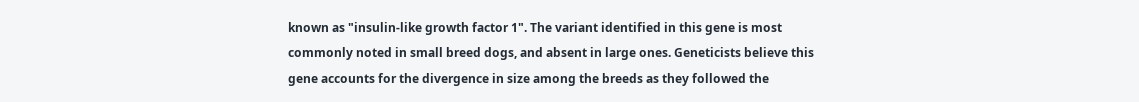known as "insulin-like growth factor 1". The variant identified in this gene is most commonly noted in small breed dogs, and absent in large ones. Geneticists believe this gene accounts for the divergence in size among the breeds as they followed the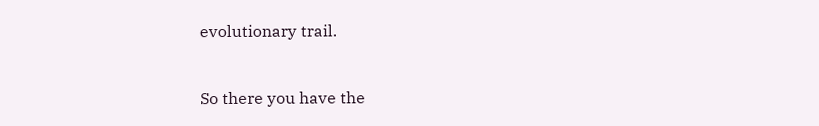evolutionary trail.


So there you have the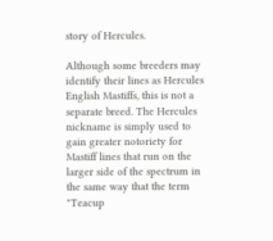story of Hercules.

Although some breeders may identify their lines as Hercules English Mastiffs, this is not a separate breed. The Hercules nickname is simply used to gain greater notoriety for Mastiff lines that run on the larger side of the spectrum in the same way that the term "Teacup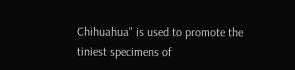Chihuahua" is used to promote the tiniest specimens of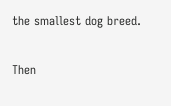the smallest dog breed.

Then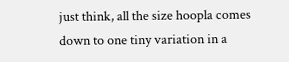just think, all the size hoopla comes down to one tiny variation in a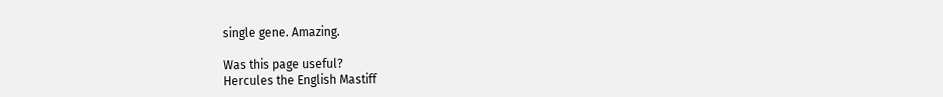single gene. Amazing.

Was this page useful?
Hercules the English Mastiff